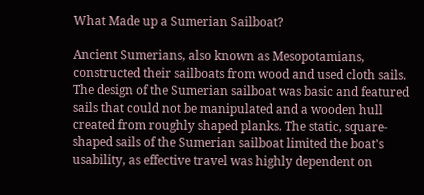What Made up a Sumerian Sailboat?

Ancient Sumerians, also known as Mesopotamians, constructed their sailboats from wood and used cloth sails. The design of the Sumerian sailboat was basic and featured sails that could not be manipulated and a wooden hull created from roughly shaped planks. The static, square-shaped sails of the Sumerian sailboat limited the boat's usability, as effective travel was highly dependent on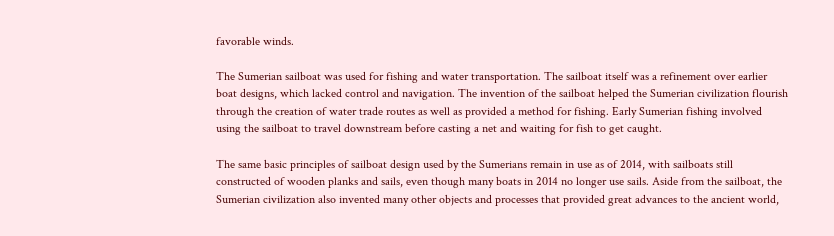favorable winds.

The Sumerian sailboat was used for fishing and water transportation. The sailboat itself was a refinement over earlier boat designs, which lacked control and navigation. The invention of the sailboat helped the Sumerian civilization flourish through the creation of water trade routes as well as provided a method for fishing. Early Sumerian fishing involved using the sailboat to travel downstream before casting a net and waiting for fish to get caught.

The same basic principles of sailboat design used by the Sumerians remain in use as of 2014, with sailboats still constructed of wooden planks and sails, even though many boats in 2014 no longer use sails. Aside from the sailboat, the Sumerian civilization also invented many other objects and processes that provided great advances to the ancient world,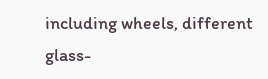including wheels, different glass-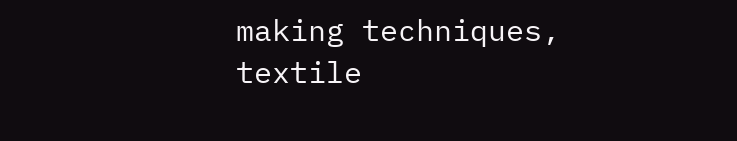making techniques, textile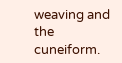weaving and the cuneiform.